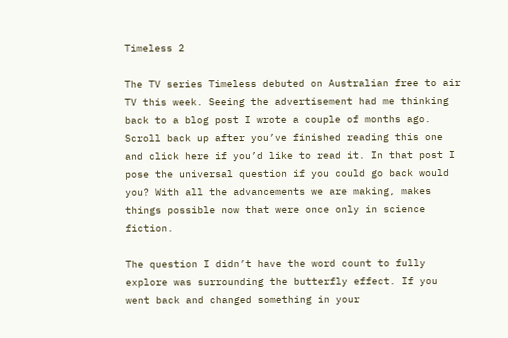Timeless 2

The TV series Timeless debuted on Australian free to air TV this week. Seeing the advertisement had me thinking back to a blog post I wrote a couple of months ago. Scroll back up after you’ve finished reading this one and click here if you’d like to read it. In that post I pose the universal question if you could go back would you? With all the advancements we are making, makes things possible now that were once only in science fiction.

The question I didn’t have the word count to fully explore was surrounding the butterfly effect. If you went back and changed something in your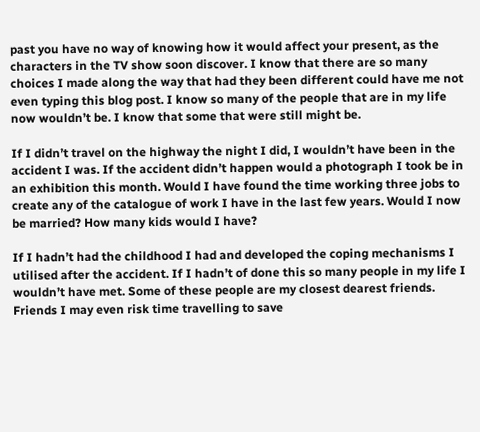past you have no way of knowing how it would affect your present, as the characters in the TV show soon discover. I know that there are so many choices I made along the way that had they been different could have me not even typing this blog post. I know so many of the people that are in my life now wouldn’t be. I know that some that were still might be.

If I didn’t travel on the highway the night I did, I wouldn’t have been in the accident I was. If the accident didn’t happen would a photograph I took be in an exhibition this month. Would I have found the time working three jobs to create any of the catalogue of work I have in the last few years. Would I now be married? How many kids would I have?

If I hadn’t had the childhood I had and developed the coping mechanisms I utilised after the accident. If I hadn’t of done this so many people in my life I wouldn’t have met. Some of these people are my closest dearest friends. Friends I may even risk time travelling to save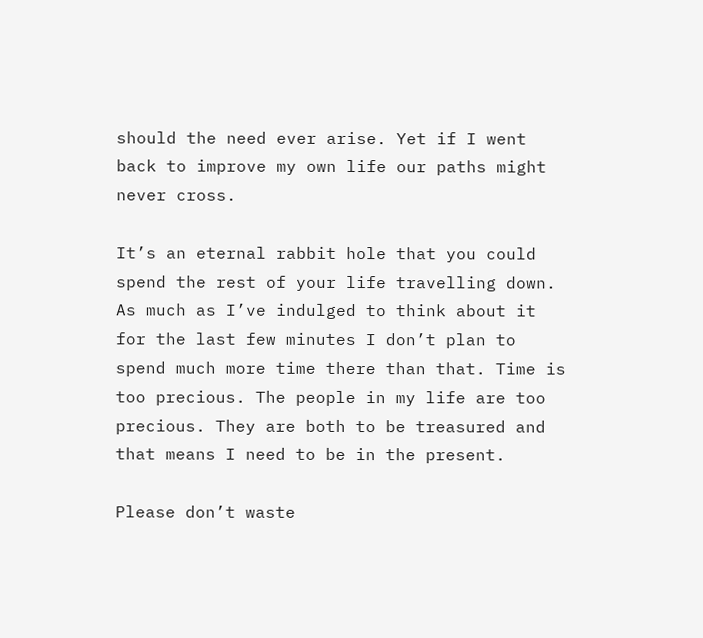should the need ever arise. Yet if I went back to improve my own life our paths might never cross.

It’s an eternal rabbit hole that you could spend the rest of your life travelling down. As much as I’ve indulged to think about it for the last few minutes I don’t plan to spend much more time there than that. Time is too precious. The people in my life are too precious. They are both to be treasured and that means I need to be in the present.

Please don’t waste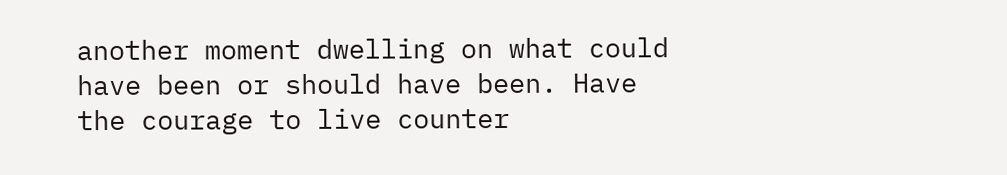another moment dwelling on what could have been or should have been. Have the courage to live counter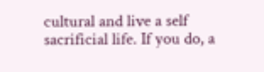cultural and live a self sacrificial life. If you do, a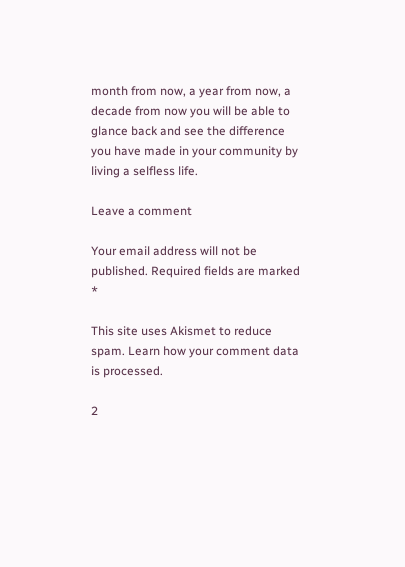month from now, a year from now, a decade from now you will be able to glance back and see the difference you have made in your community by living a selfless life.

Leave a comment

Your email address will not be published. Required fields are marked *

This site uses Akismet to reduce spam. Learn how your comment data is processed.

2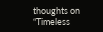thoughts on “Timeless